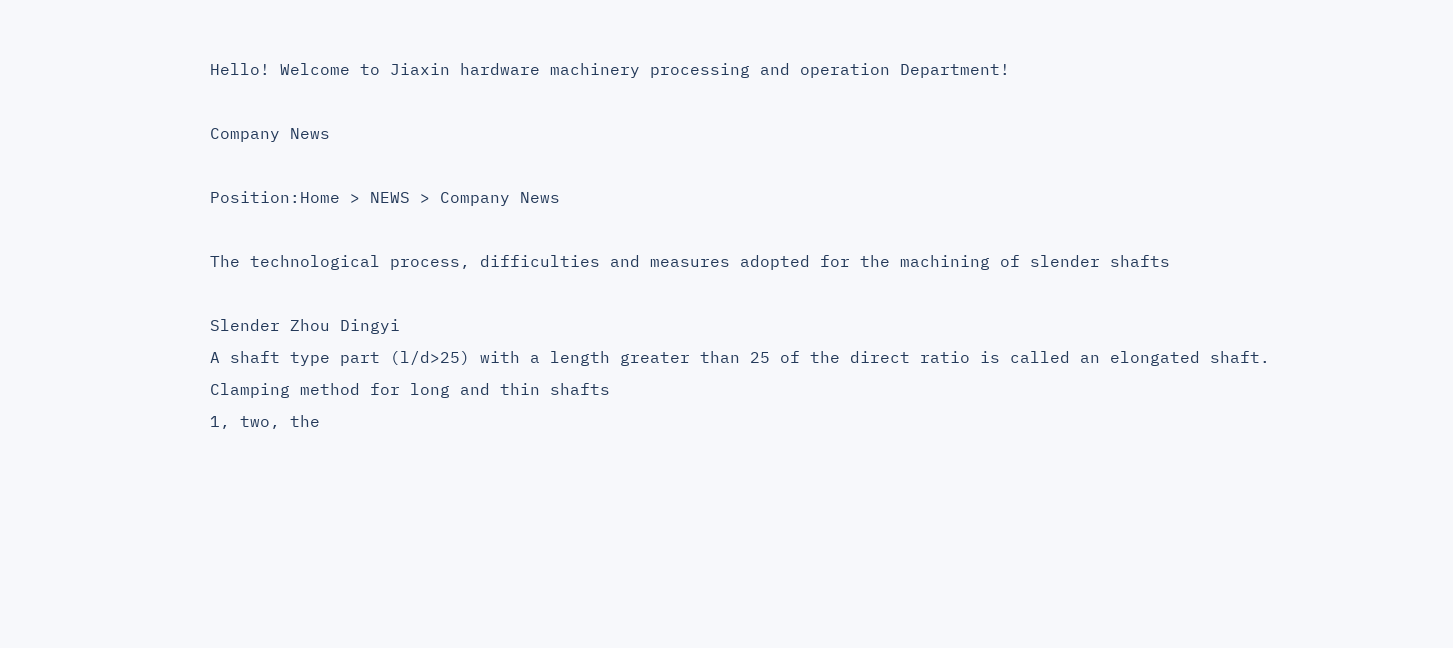Hello! Welcome to Jiaxin hardware machinery processing and operation Department!

Company News

Position:Home > NEWS > Company News

The technological process, difficulties and measures adopted for the machining of slender shafts

Slender Zhou Dingyi
A shaft type part (l/d>25) with a length greater than 25 of the direct ratio is called an elongated shaft.
Clamping method for long and thin shafts
1, two, the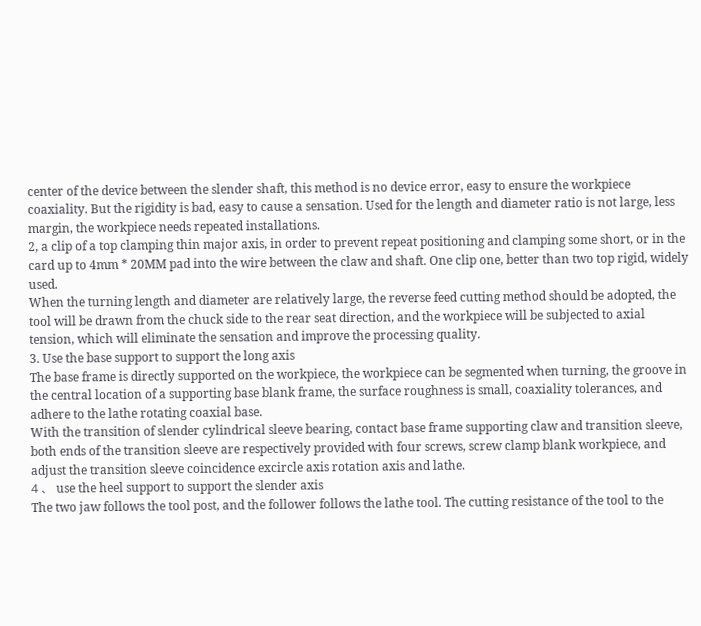center of the device between the slender shaft, this method is no device error, easy to ensure the workpiece coaxiality. But the rigidity is bad, easy to cause a sensation. Used for the length and diameter ratio is not large, less margin, the workpiece needs repeated installations.
2, a clip of a top clamping thin major axis, in order to prevent repeat positioning and clamping some short, or in the card up to 4mm * 20MM pad into the wire between the claw and shaft. One clip one, better than two top rigid, widely used.
When the turning length and diameter are relatively large, the reverse feed cutting method should be adopted, the tool will be drawn from the chuck side to the rear seat direction, and the workpiece will be subjected to axial tension, which will eliminate the sensation and improve the processing quality.
3. Use the base support to support the long axis
The base frame is directly supported on the workpiece, the workpiece can be segmented when turning, the groove in the central location of a supporting base blank frame, the surface roughness is small, coaxiality tolerances, and adhere to the lathe rotating coaxial base.
With the transition of slender cylindrical sleeve bearing, contact base frame supporting claw and transition sleeve, both ends of the transition sleeve are respectively provided with four screws, screw clamp blank workpiece, and adjust the transition sleeve coincidence excircle axis rotation axis and lathe.
4 、 use the heel support to support the slender axis
The two jaw follows the tool post, and the follower follows the lathe tool. The cutting resistance of the tool to the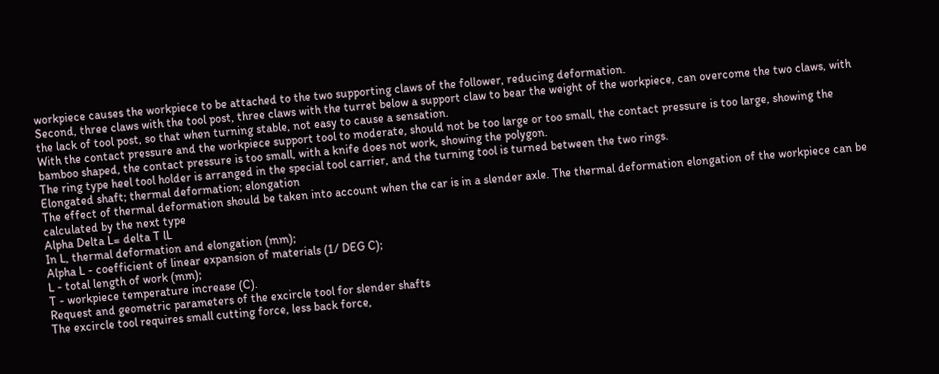workpiece causes the workpiece to be attached to the two supporting claws of the follower, reducing deformation.
Second, three claws with the tool post, three claws with the turret below a support claw to bear the weight of the workpiece, can overcome the two claws, with the lack of tool post, so that when turning stable, not easy to cause a sensation.
With the contact pressure and the workpiece support tool to moderate, should not be too large or too small, the contact pressure is too large, showing the bamboo shaped, the contact pressure is too small, with a knife does not work, showing the polygon.
The ring type heel tool holder is arranged in the special tool carrier, and the turning tool is turned between the two rings.
Elongated shaft; thermal deformation; elongation
The effect of thermal deformation should be taken into account when the car is in a slender axle. The thermal deformation elongation of the workpiece can be calculated by the next type
Alpha Delta L= delta T lL
In L, thermal deformation and elongation (mm);
Alpha L - coefficient of linear expansion of materials (1/ DEG C);
L - total length of work (mm);
T - workpiece temperature increase (C).
Request and geometric parameters of the excircle tool for slender shafts
The excircle tool requires small cutting force, less back force,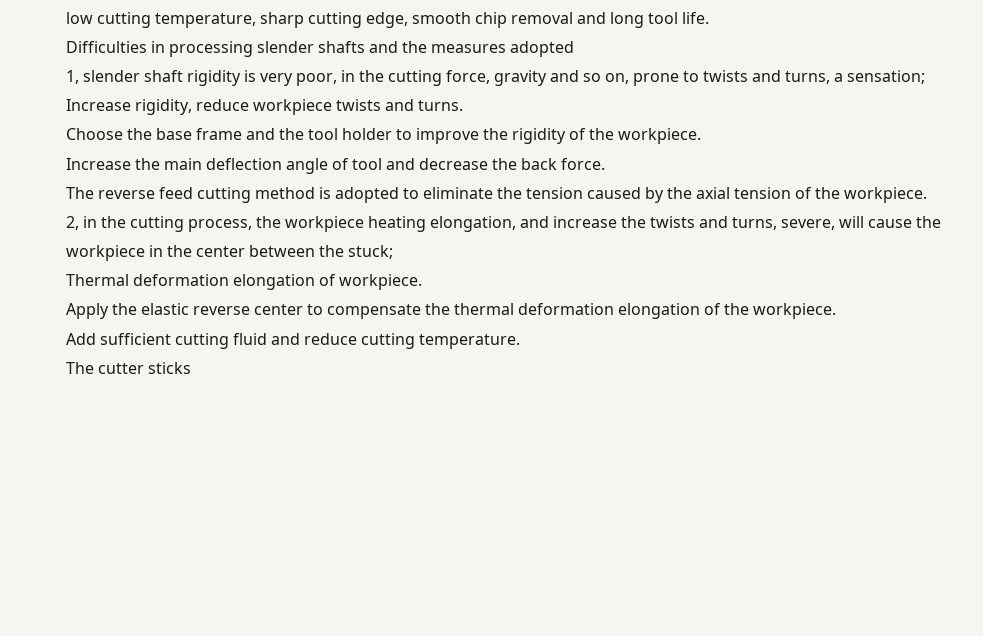low cutting temperature, sharp cutting edge, smooth chip removal and long tool life.
Difficulties in processing slender shafts and the measures adopted
1, slender shaft rigidity is very poor, in the cutting force, gravity and so on, prone to twists and turns, a sensation;
Increase rigidity, reduce workpiece twists and turns.
Choose the base frame and the tool holder to improve the rigidity of the workpiece.
Increase the main deflection angle of tool and decrease the back force.
The reverse feed cutting method is adopted to eliminate the tension caused by the axial tension of the workpiece.
2, in the cutting process, the workpiece heating elongation, and increase the twists and turns, severe, will cause the workpiece in the center between the stuck;
Thermal deformation elongation of workpiece.
Apply the elastic reverse center to compensate the thermal deformation elongation of the workpiece.
Add sufficient cutting fluid and reduce cutting temperature.
The cutter sticks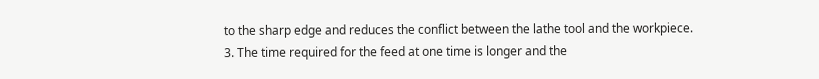to the sharp edge and reduces the conflict between the lathe tool and the workpiece.
3. The time required for the feed at one time is longer and the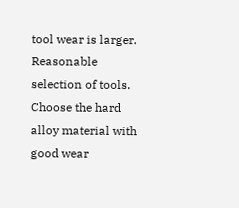tool wear is larger.
Reasonable selection of tools.
Choose the hard alloy material with good wear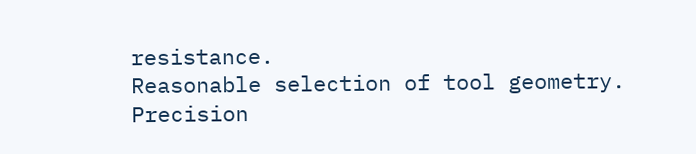resistance.
Reasonable selection of tool geometry.
Precision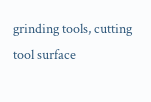grinding tools, cutting tool surface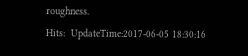roughness.
Hits:  UpdateTime:2017-06-05 18:30:16